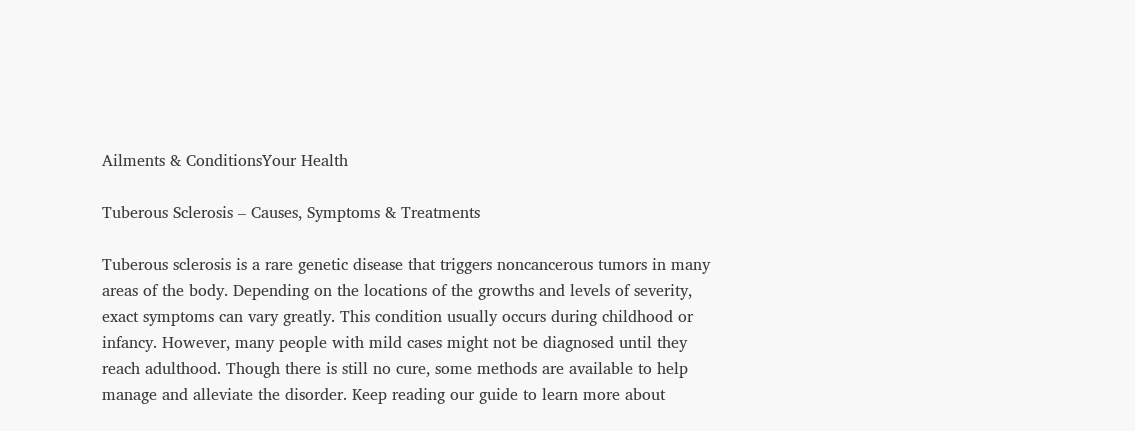Ailments & ConditionsYour Health

Tuberous Sclerosis – Causes, Symptoms & Treatments

Tuberous sclerosis is a rare genetic disease that triggers noncancerous tumors in many areas of the body. Depending on the locations of the growths and levels of severity, exact symptoms can vary greatly. This condition usually occurs during childhood or infancy. However, many people with mild cases might not be diagnosed until they reach adulthood. Though there is still no cure, some methods are available to help manage and alleviate the disorder. Keep reading our guide to learn more about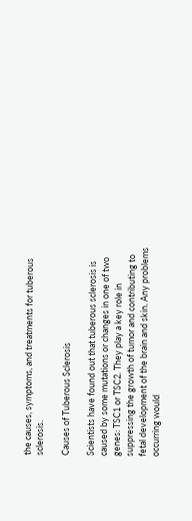the causes, symptoms, and treatments for tuberous sclerosis.

Causes of Tuberous Sclerosis

Scientists have found out that tuberous sclerosis is caused by some mutations or changes in one of two genes: TSC1 or TSC2. They play a key role in suppressing the growth of tumor and contributing to fetal development of the brain and skin. Any problems occurring would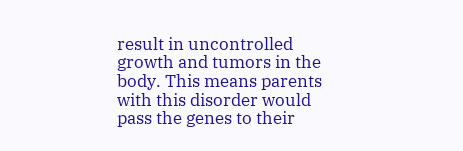result in uncontrolled growth and tumors in the body. This means parents with this disorder would pass the genes to their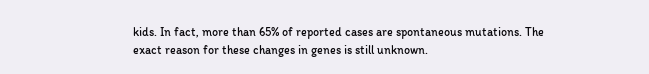kids. In fact, more than 65% of reported cases are spontaneous mutations. The exact reason for these changes in genes is still unknown.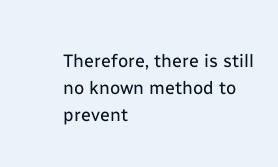Therefore, there is still no known method to prevent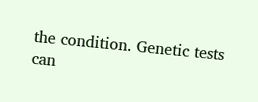the condition. Genetic tests can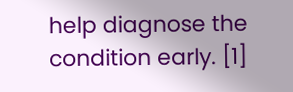help diagnose the condition early. [1]